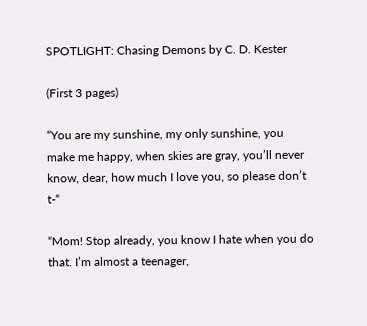SPOTLIGHT: Chasing Demons by C. D. Kester

(First 3 pages)

“You are my sunshine, my only sunshine, you make me happy, when skies are gray, you’ll never know, dear, how much I love you, so please don’t t-“

“Mom! Stop already, you know I hate when you do that. I’m almost a teenager,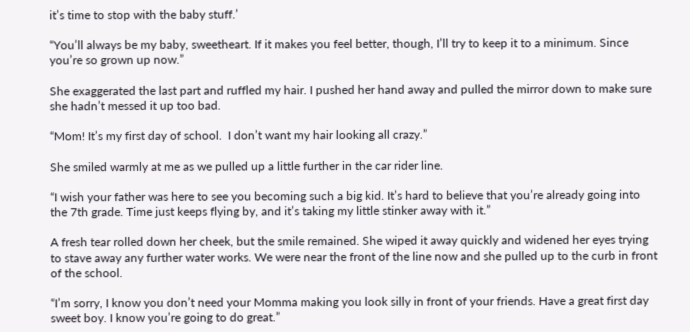it’s time to stop with the baby stuff.’

“You’ll always be my baby, sweetheart. If it makes you feel better, though, I’ll try to keep it to a minimum. Since you’re so grown up now.”

She exaggerated the last part and ruffled my hair. I pushed her hand away and pulled the mirror down to make sure she hadn’t messed it up too bad.

“Mom! It’s my first day of school.  I don’t want my hair looking all crazy.”

She smiled warmly at me as we pulled up a little further in the car rider line.

“I wish your father was here to see you becoming such a big kid. It’s hard to believe that you’re already going into the 7th grade. Time just keeps flying by, and it’s taking my little stinker away with it.”

A fresh tear rolled down her cheek, but the smile remained. She wiped it away quickly and widened her eyes trying to stave away any further water works. We were near the front of the line now and she pulled up to the curb in front of the school.

“I’m sorry, I know you don’t need your Momma making you look silly in front of your friends. Have a great first day sweet boy. I know you’re going to do great.”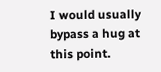I would usually bypass a hug at this point.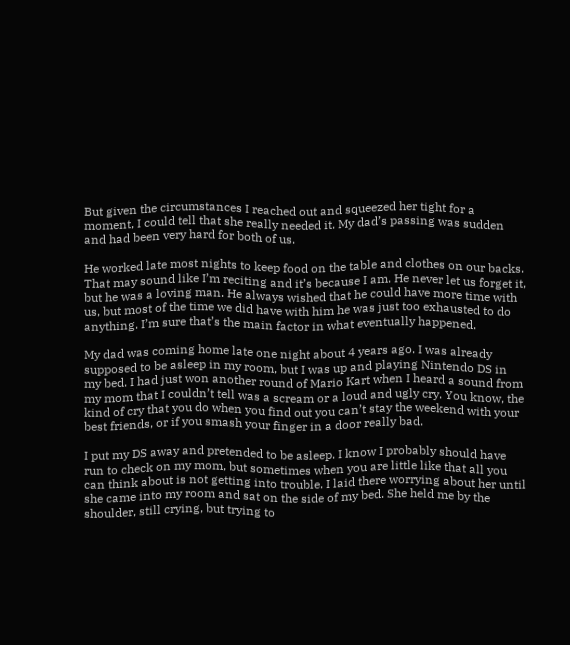But given the circumstances I reached out and squeezed her tight for a moment, I could tell that she really needed it. My dad’s passing was sudden and had been very hard for both of us.

He worked late most nights to keep food on the table and clothes on our backs. That may sound like I’m reciting and it’s because I am. He never let us forget it, but he was a loving man. He always wished that he could have more time with us, but most of the time we did have with him he was just too exhausted to do anything. I’m sure that’s the main factor in what eventually happened.

My dad was coming home late one night about 4 years ago. I was already supposed to be asleep in my room, but I was up and playing Nintendo DS in my bed. I had just won another round of Mario Kart when I heard a sound from my mom that I couldn’t tell was a scream or a loud and ugly cry. You know, the kind of cry that you do when you find out you can’t stay the weekend with your best friends, or if you smash your finger in a door really bad.

I put my DS away and pretended to be asleep. I know I probably should have run to check on my mom, but sometimes when you are little like that all you can think about is not getting into trouble. I laid there worrying about her until she came into my room and sat on the side of my bed. She held me by the shoulder, still crying, but trying to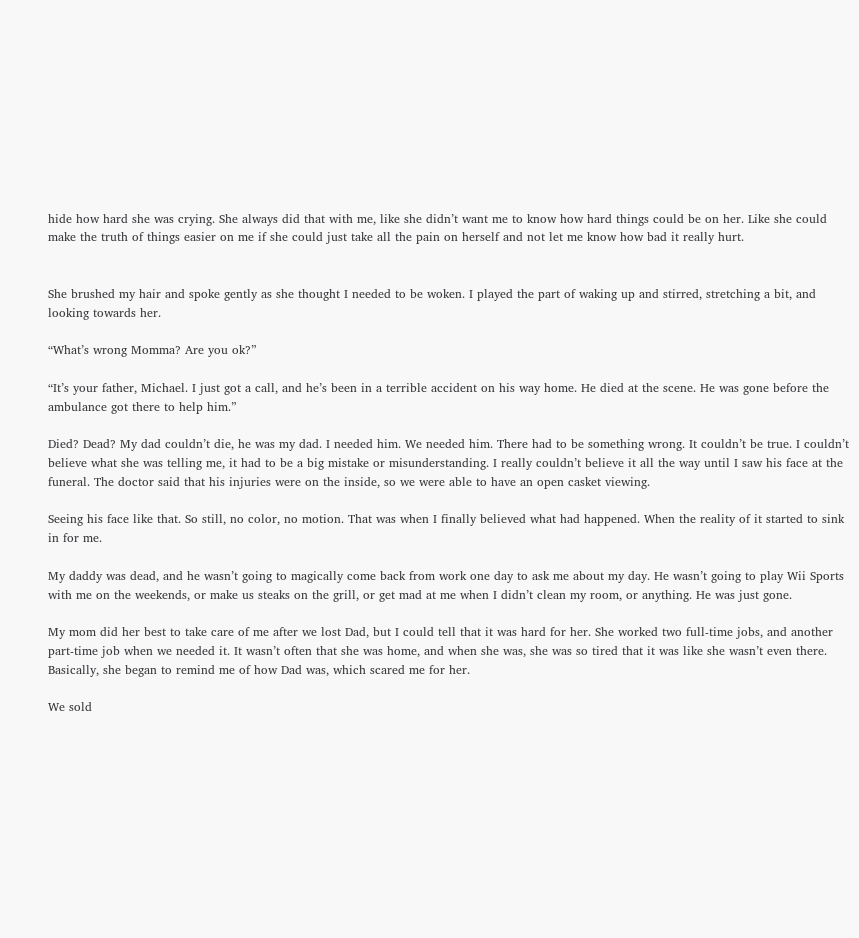hide how hard she was crying. She always did that with me, like she didn’t want me to know how hard things could be on her. Like she could make the truth of things easier on me if she could just take all the pain on herself and not let me know how bad it really hurt.


She brushed my hair and spoke gently as she thought I needed to be woken. I played the part of waking up and stirred, stretching a bit, and looking towards her.

“What’s wrong Momma? Are you ok?”

“It’s your father, Michael. I just got a call, and he’s been in a terrible accident on his way home. He died at the scene. He was gone before the ambulance got there to help him.”

Died? Dead? My dad couldn’t die, he was my dad. I needed him. We needed him. There had to be something wrong. It couldn’t be true. I couldn’t believe what she was telling me, it had to be a big mistake or misunderstanding. I really couldn’t believe it all the way until I saw his face at the funeral. The doctor said that his injuries were on the inside, so we were able to have an open casket viewing.

Seeing his face like that. So still, no color, no motion. That was when I finally believed what had happened. When the reality of it started to sink in for me.

My daddy was dead, and he wasn’t going to magically come back from work one day to ask me about my day. He wasn’t going to play Wii Sports with me on the weekends, or make us steaks on the grill, or get mad at me when I didn’t clean my room, or anything. He was just gone.

My mom did her best to take care of me after we lost Dad, but I could tell that it was hard for her. She worked two full-time jobs, and another part-time job when we needed it. It wasn’t often that she was home, and when she was, she was so tired that it was like she wasn’t even there. Basically, she began to remind me of how Dad was, which scared me for her.

We sold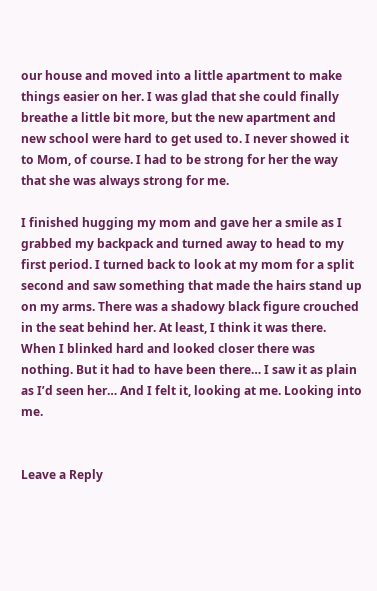our house and moved into a little apartment to make things easier on her. I was glad that she could finally breathe a little bit more, but the new apartment and new school were hard to get used to. I never showed it to Mom, of course. I had to be strong for her the way that she was always strong for me.

I finished hugging my mom and gave her a smile as I grabbed my backpack and turned away to head to my first period. I turned back to look at my mom for a split second and saw something that made the hairs stand up on my arms. There was a shadowy black figure crouched in the seat behind her. At least, I think it was there. When I blinked hard and looked closer there was nothing. But it had to have been there… I saw it as plain as I’d seen her… And I felt it, looking at me. Looking into me.


Leave a Reply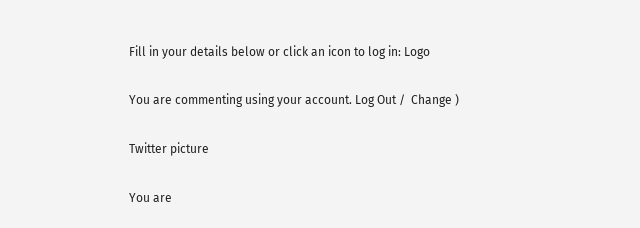Fill in your details below or click an icon to log in: Logo

You are commenting using your account. Log Out /  Change )

Twitter picture

You are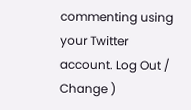commenting using your Twitter account. Log Out /  Change )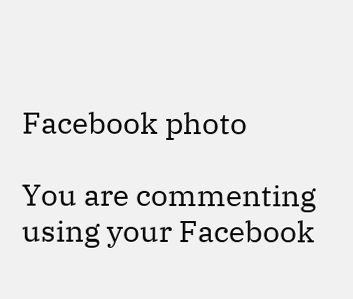Facebook photo

You are commenting using your Facebook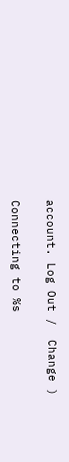account. Log Out /  Change )

Connecting to %s